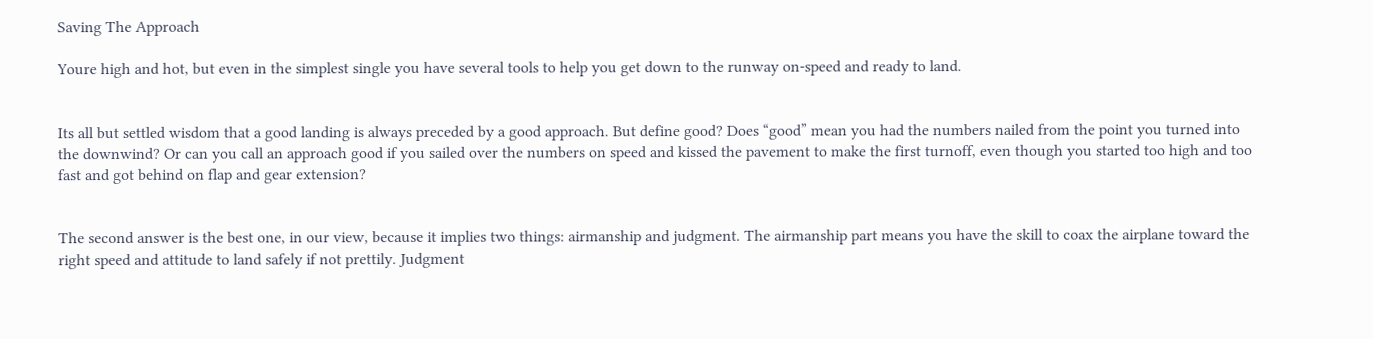Saving The Approach

Youre high and hot, but even in the simplest single you have several tools to help you get down to the runway on-speed and ready to land.


Its all but settled wisdom that a good landing is always preceded by a good approach. But define good? Does “good” mean you had the numbers nailed from the point you turned into the downwind? Or can you call an approach good if you sailed over the numbers on speed and kissed the pavement to make the first turnoff, even though you started too high and too fast and got behind on flap and gear extension?


The second answer is the best one, in our view, because it implies two things: airmanship and judgment. The airmanship part means you have the skill to coax the airplane toward the right speed and attitude to land safely if not prettily. Judgment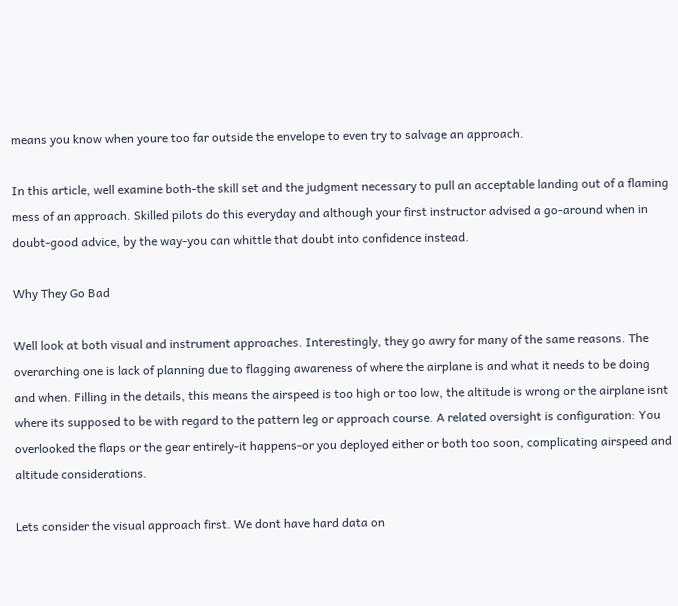means you know when youre too far outside the envelope to even try to salvage an approach.

In this article, well examine both-the skill set and the judgment necessary to pull an acceptable landing out of a flaming mess of an approach. Skilled pilots do this everyday and although your first instructor advised a go-around when in doubt-good advice, by the way-you can whittle that doubt into confidence instead.

Why They Go Bad

Well look at both visual and instrument approaches. Interestingly, they go awry for many of the same reasons. The overarching one is lack of planning due to flagging awareness of where the airplane is and what it needs to be doing and when. Filling in the details, this means the airspeed is too high or too low, the altitude is wrong or the airplane isnt where its supposed to be with regard to the pattern leg or approach course. A related oversight is configuration: You overlooked the flaps or the gear entirely-it happens-or you deployed either or both too soon, complicating airspeed and altitude considerations.

Lets consider the visual approach first. We dont have hard data on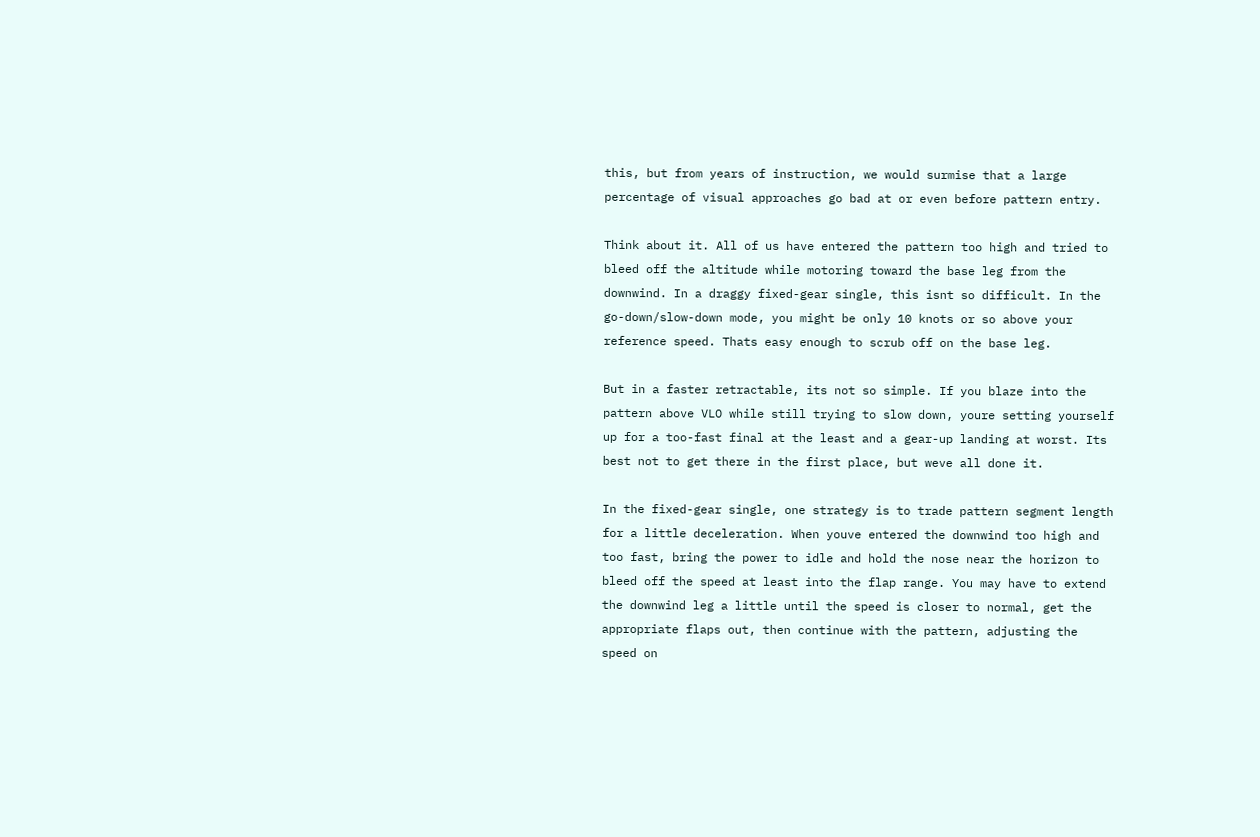this, but from years of instruction, we would surmise that a large percentage of visual approaches go bad at or even before pattern entry.

Think about it. All of us have entered the pattern too high and tried to bleed off the altitude while motoring toward the base leg from the downwind. In a draggy fixed-gear single, this isnt so difficult. In the go-down/slow-down mode, you might be only 10 knots or so above your reference speed. Thats easy enough to scrub off on the base leg.

But in a faster retractable, its not so simple. If you blaze into the pattern above VLO while still trying to slow down, youre setting yourself up for a too-fast final at the least and a gear-up landing at worst. Its best not to get there in the first place, but weve all done it.

In the fixed-gear single, one strategy is to trade pattern segment length for a little deceleration. When youve entered the downwind too high and too fast, bring the power to idle and hold the nose near the horizon to bleed off the speed at least into the flap range. You may have to extend the downwind leg a little until the speed is closer to normal, get the appropriate flaps out, then continue with the pattern, adjusting the speed on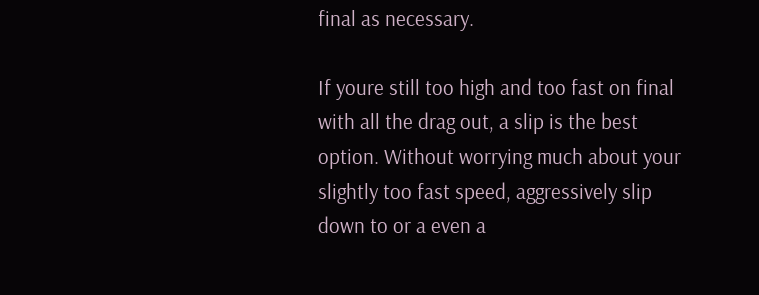final as necessary.

If youre still too high and too fast on final with all the drag out, a slip is the best option. Without worrying much about your slightly too fast speed, aggressively slip down to or a even a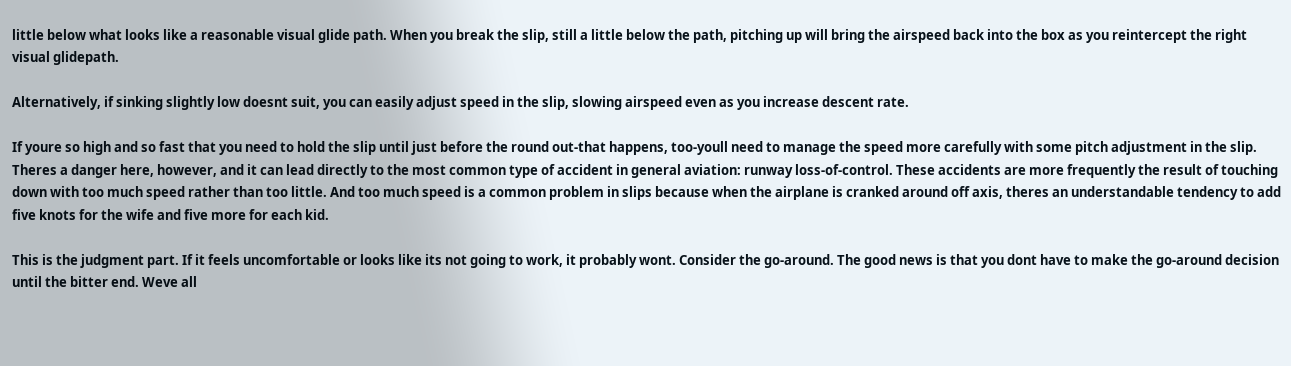little below what looks like a reasonable visual glide path. When you break the slip, still a little below the path, pitching up will bring the airspeed back into the box as you reintercept the right visual glidepath.

Alternatively, if sinking slightly low doesnt suit, you can easily adjust speed in the slip, slowing airspeed even as you increase descent rate.

If youre so high and so fast that you need to hold the slip until just before the round out-that happens, too-youll need to manage the speed more carefully with some pitch adjustment in the slip. Theres a danger here, however, and it can lead directly to the most common type of accident in general aviation: runway loss-of-control. These accidents are more frequently the result of touching down with too much speed rather than too little. And too much speed is a common problem in slips because when the airplane is cranked around off axis, theres an understandable tendency to add five knots for the wife and five more for each kid.

This is the judgment part. If it feels uncomfortable or looks like its not going to work, it probably wont. Consider the go-around. The good news is that you dont have to make the go-around decision until the bitter end. Weve all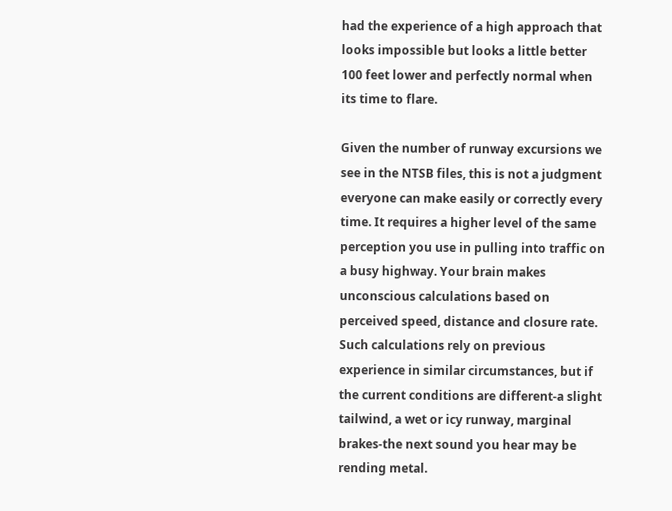had the experience of a high approach that looks impossible but looks a little better 100 feet lower and perfectly normal when its time to flare.

Given the number of runway excursions we see in the NTSB files, this is not a judgment everyone can make easily or correctly every time. It requires a higher level of the same perception you use in pulling into traffic on a busy highway. Your brain makes unconscious calculations based on perceived speed, distance and closure rate. Such calculations rely on previous experience in similar circumstances, but if the current conditions are different-a slight tailwind, a wet or icy runway, marginal brakes-the next sound you hear may be rending metal.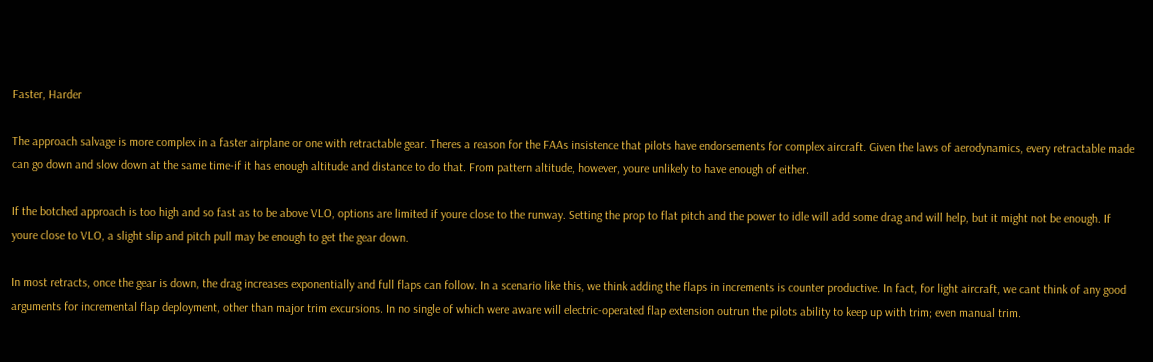Faster, Harder

The approach salvage is more complex in a faster airplane or one with retractable gear. Theres a reason for the FAAs insistence that pilots have endorsements for complex aircraft. Given the laws of aerodynamics, every retractable made can go down and slow down at the same time-if it has enough altitude and distance to do that. From pattern altitude, however, youre unlikely to have enough of either.

If the botched approach is too high and so fast as to be above VLO, options are limited if youre close to the runway. Setting the prop to flat pitch and the power to idle will add some drag and will help, but it might not be enough. If youre close to VLO, a slight slip and pitch pull may be enough to get the gear down.

In most retracts, once the gear is down, the drag increases exponentially and full flaps can follow. In a scenario like this, we think adding the flaps in increments is counter productive. In fact, for light aircraft, we cant think of any good arguments for incremental flap deployment, other than major trim excursions. In no single of which were aware will electric-operated flap extension outrun the pilots ability to keep up with trim; even manual trim.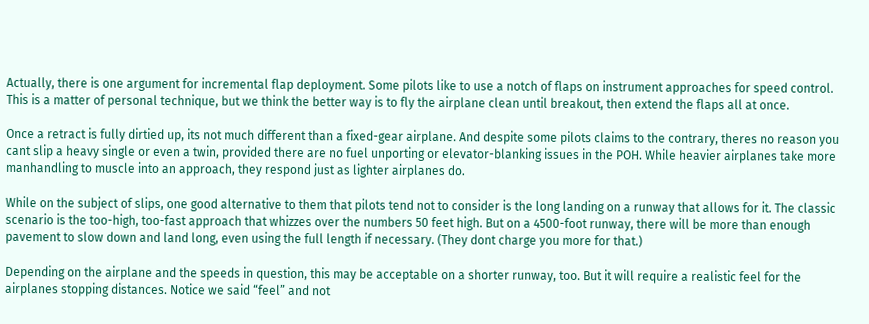Actually, there is one argument for incremental flap deployment. Some pilots like to use a notch of flaps on instrument approaches for speed control. This is a matter of personal technique, but we think the better way is to fly the airplane clean until breakout, then extend the flaps all at once.

Once a retract is fully dirtied up, its not much different than a fixed-gear airplane. And despite some pilots claims to the contrary, theres no reason you cant slip a heavy single or even a twin, provided there are no fuel unporting or elevator-blanking issues in the POH. While heavier airplanes take more manhandling to muscle into an approach, they respond just as lighter airplanes do.

While on the subject of slips, one good alternative to them that pilots tend not to consider is the long landing on a runway that allows for it. The classic scenario is the too-high, too-fast approach that whizzes over the numbers 50 feet high. But on a 4500-foot runway, there will be more than enough pavement to slow down and land long, even using the full length if necessary. (They dont charge you more for that.)

Depending on the airplane and the speeds in question, this may be acceptable on a shorter runway, too. But it will require a realistic feel for the airplanes stopping distances. Notice we said “feel” and not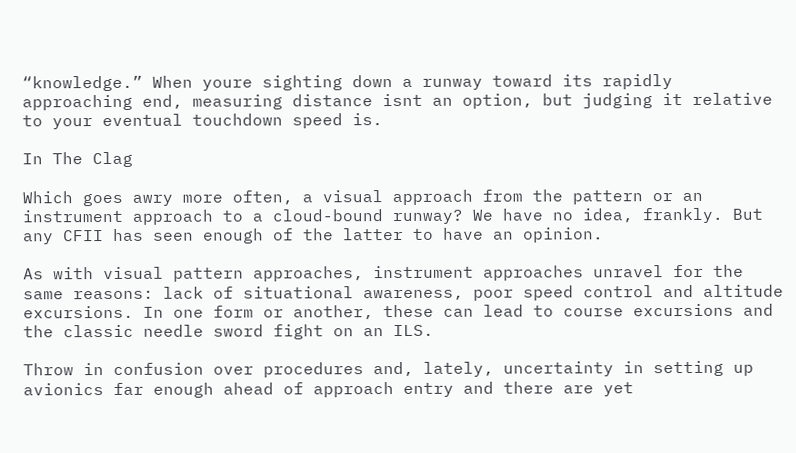“knowledge.” When youre sighting down a runway toward its rapidly approaching end, measuring distance isnt an option, but judging it relative to your eventual touchdown speed is.

In The Clag

Which goes awry more often, a visual approach from the pattern or an instrument approach to a cloud-bound runway? We have no idea, frankly. But any CFII has seen enough of the latter to have an opinion.

As with visual pattern approaches, instrument approaches unravel for the same reasons: lack of situational awareness, poor speed control and altitude excursions. In one form or another, these can lead to course excursions and the classic needle sword fight on an ILS.

Throw in confusion over procedures and, lately, uncertainty in setting up avionics far enough ahead of approach entry and there are yet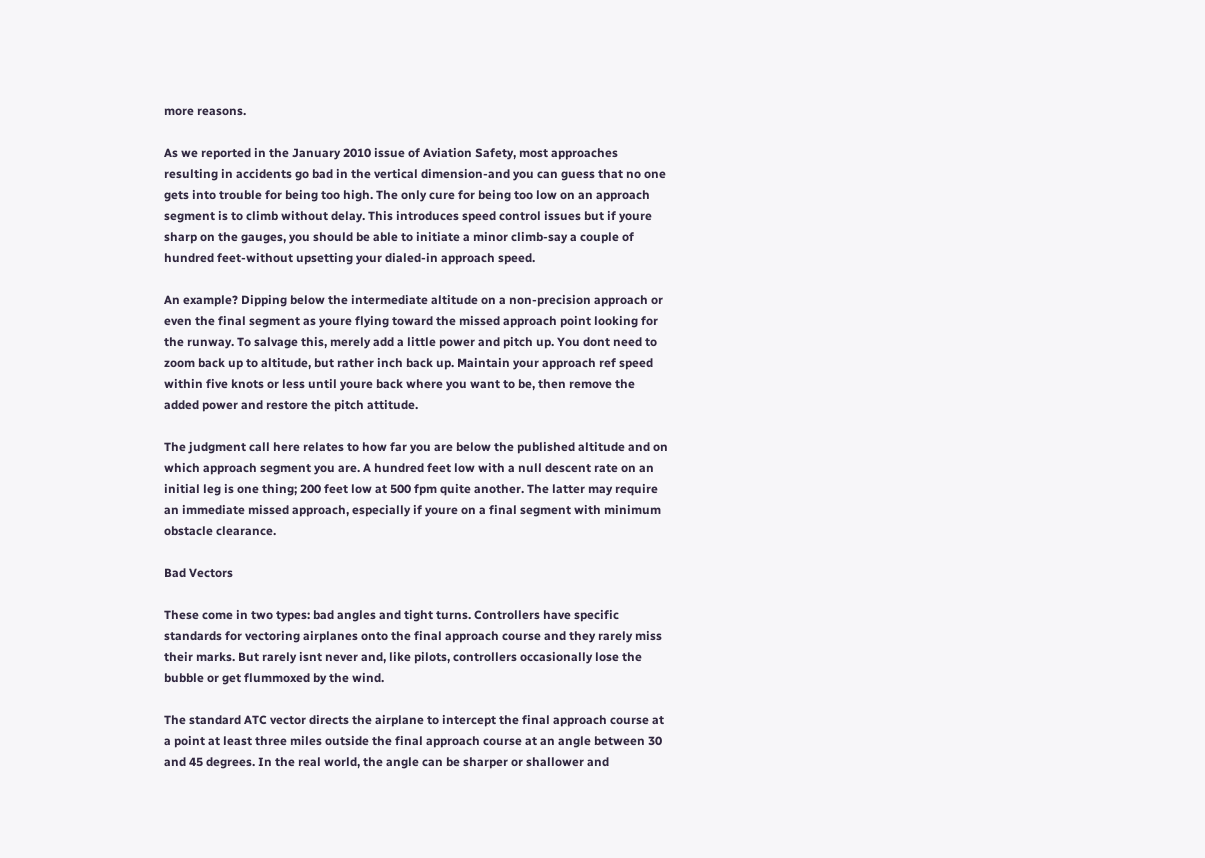more reasons.

As we reported in the January 2010 issue of Aviation Safety, most approaches resulting in accidents go bad in the vertical dimension-and you can guess that no one gets into trouble for being too high. The only cure for being too low on an approach segment is to climb without delay. This introduces speed control issues but if youre sharp on the gauges, you should be able to initiate a minor climb-say a couple of hundred feet-without upsetting your dialed-in approach speed.

An example? Dipping below the intermediate altitude on a non-precision approach or even the final segment as youre flying toward the missed approach point looking for the runway. To salvage this, merely add a little power and pitch up. You dont need to zoom back up to altitude, but rather inch back up. Maintain your approach ref speed within five knots or less until youre back where you want to be, then remove the added power and restore the pitch attitude.

The judgment call here relates to how far you are below the published altitude and on which approach segment you are. A hundred feet low with a null descent rate on an initial leg is one thing; 200 feet low at 500 fpm quite another. The latter may require an immediate missed approach, especially if youre on a final segment with minimum obstacle clearance.

Bad Vectors

These come in two types: bad angles and tight turns. Controllers have specific standards for vectoring airplanes onto the final approach course and they rarely miss their marks. But rarely isnt never and, like pilots, controllers occasionally lose the bubble or get flummoxed by the wind.

The standard ATC vector directs the airplane to intercept the final approach course at a point at least three miles outside the final approach course at an angle between 30 and 45 degrees. In the real world, the angle can be sharper or shallower and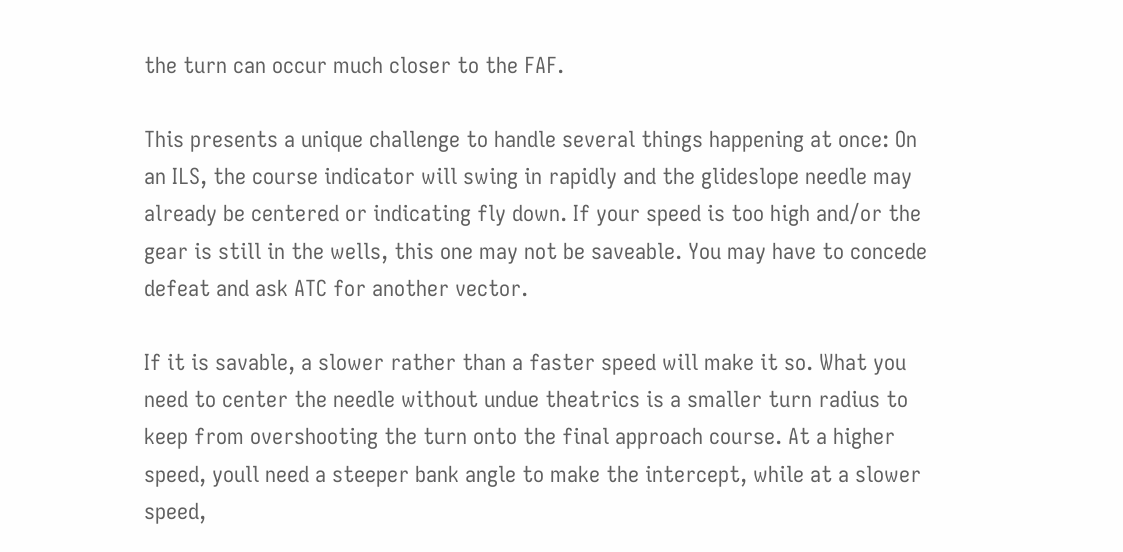the turn can occur much closer to the FAF.

This presents a unique challenge to handle several things happening at once: On an ILS, the course indicator will swing in rapidly and the glideslope needle may already be centered or indicating fly down. If your speed is too high and/or the gear is still in the wells, this one may not be saveable. You may have to concede defeat and ask ATC for another vector.

If it is savable, a slower rather than a faster speed will make it so. What you need to center the needle without undue theatrics is a smaller turn radius to keep from overshooting the turn onto the final approach course. At a higher speed, youll need a steeper bank angle to make the intercept, while at a slower speed,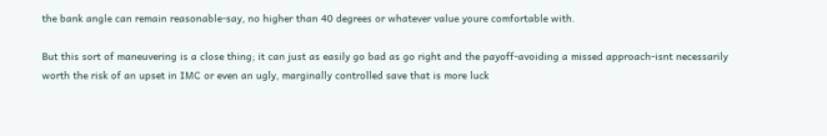the bank angle can remain reasonable-say, no higher than 40 degrees or whatever value youre comfortable with.

But this sort of maneuvering is a close thing; it can just as easily go bad as go right and the payoff-avoiding a missed approach-isnt necessarily worth the risk of an upset in IMC or even an ugly, marginally controlled save that is more luck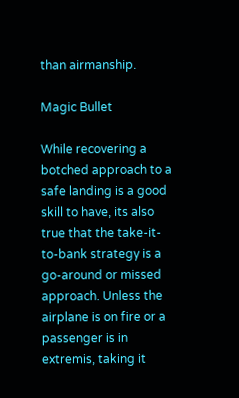than airmanship.

Magic Bullet

While recovering a botched approach to a safe landing is a good skill to have, its also true that the take-it-to-bank strategy is a go-around or missed approach. Unless the airplane is on fire or a passenger is in extremis, taking it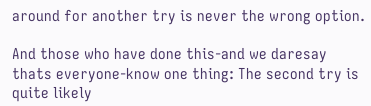around for another try is never the wrong option.

And those who have done this-and we daresay thats everyone-know one thing: The second try is quite likely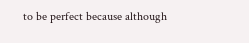to be perfect because although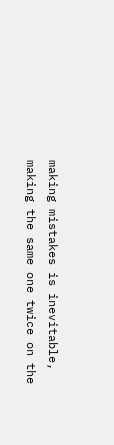making mistakes is inevitable, making the same one twice on the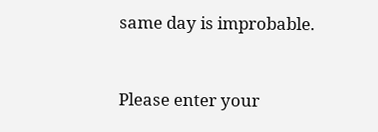same day is improbable.


Please enter your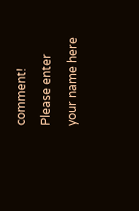comment!
Please enter your name here